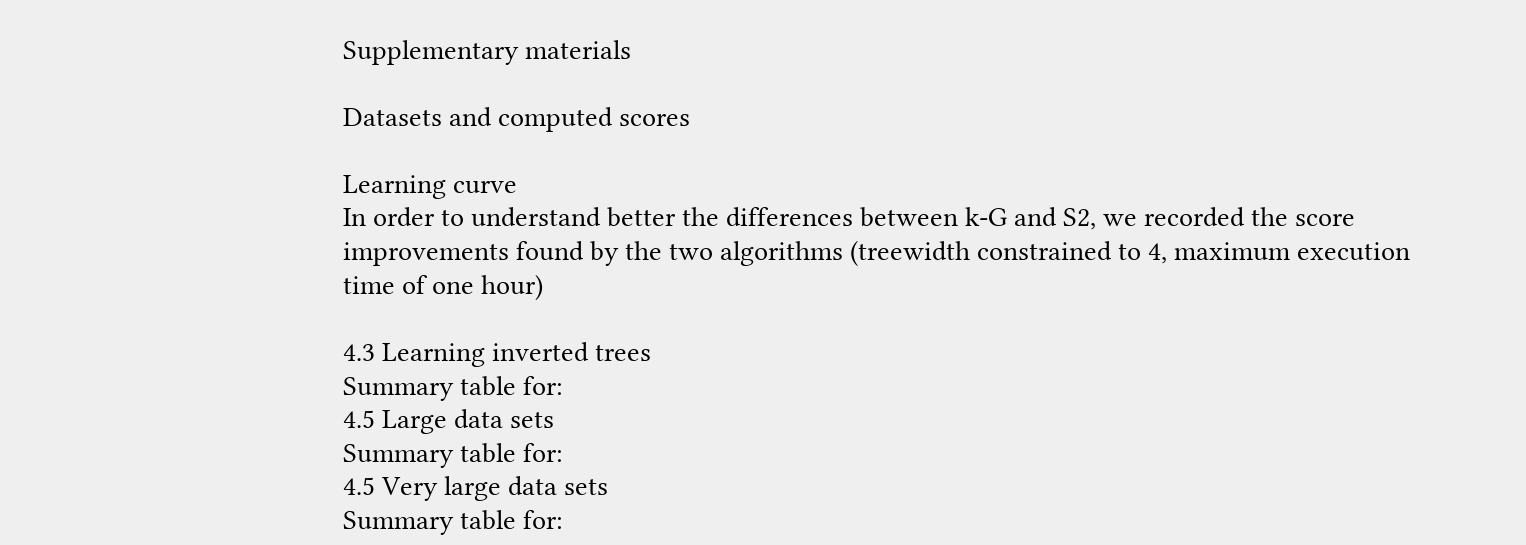Supplementary materials

Datasets and computed scores

Learning curve
In order to understand better the differences between k-G and S2, we recorded the score improvements found by the two algorithms (treewidth constrained to 4, maximum execution time of one hour)

4.3 Learning inverted trees
Summary table for:
4.5 Large data sets
Summary table for:
4.5 Very large data sets
Summary table for: